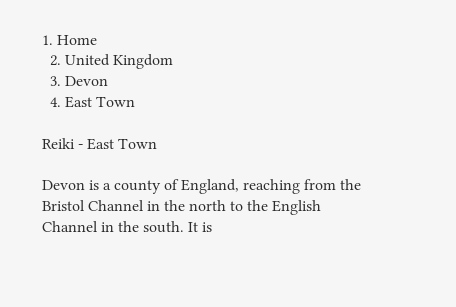1. Home
  2. United Kingdom
  3. Devon
  4. East Town

Reiki - East Town

Devon is a county of England, reaching from the Bristol Channel in the north to the English Channel in the south. It is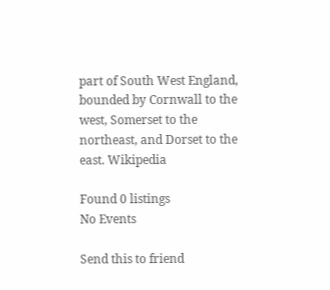part of South West England, bounded by Cornwall to the west, Somerset to the northeast, and Dorset to the east. Wikipedia

Found 0 listings
No Events

Send this to friend